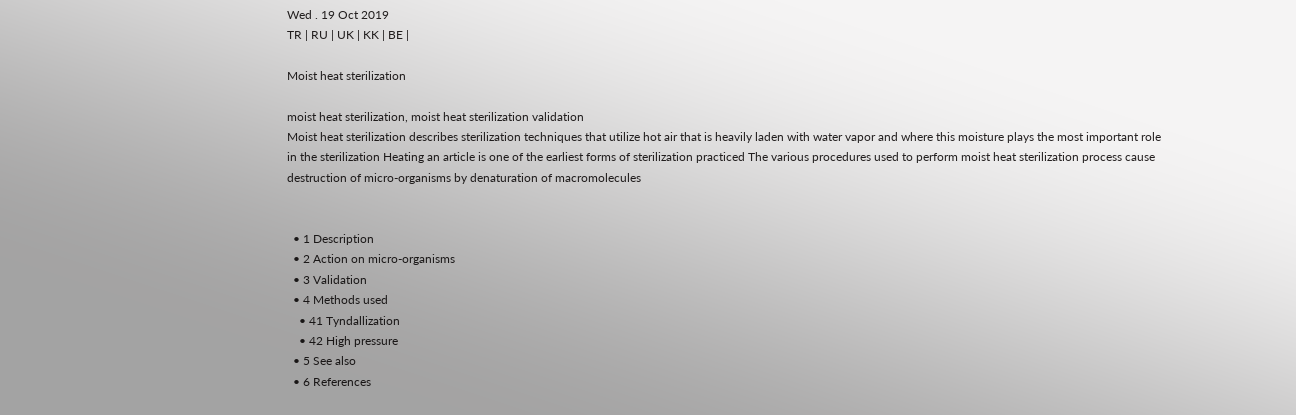Wed . 19 Oct 2019
TR | RU | UK | KK | BE |

Moist heat sterilization

moist heat sterilization, moist heat sterilization validation
Moist heat sterilization describes sterilization techniques that utilize hot air that is heavily laden with water vapor and where this moisture plays the most important role in the sterilization Heating an article is one of the earliest forms of sterilization practiced The various procedures used to perform moist heat sterilization process cause destruction of micro-organisms by denaturation of macromolecules


  • 1 Description
  • 2 Action on micro-organisms
  • 3 Validation
  • 4 Methods used
    • 41 Tyndallization
    • 42 High pressure
  • 5 See also
  • 6 References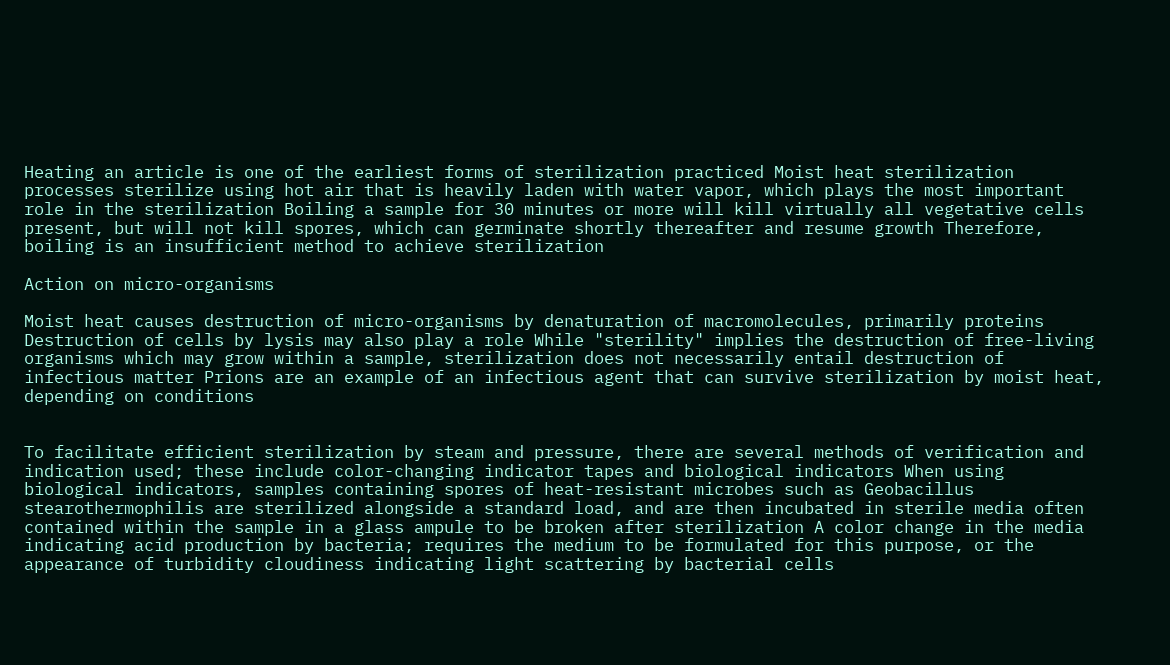Heating an article is one of the earliest forms of sterilization practiced Moist heat sterilization processes sterilize using hot air that is heavily laden with water vapor, which plays the most important role in the sterilization Boiling a sample for 30 minutes or more will kill virtually all vegetative cells present, but will not kill spores, which can germinate shortly thereafter and resume growth Therefore, boiling is an insufficient method to achieve sterilization

Action on micro-organisms

Moist heat causes destruction of micro-organisms by denaturation of macromolecules, primarily proteins Destruction of cells by lysis may also play a role While "sterility" implies the destruction of free-living organisms which may grow within a sample, sterilization does not necessarily entail destruction of infectious matter Prions are an example of an infectious agent that can survive sterilization by moist heat, depending on conditions


To facilitate efficient sterilization by steam and pressure, there are several methods of verification and indication used; these include color-changing indicator tapes and biological indicators When using biological indicators, samples containing spores of heat-resistant microbes such as Geobacillus stearothermophilis are sterilized alongside a standard load, and are then incubated in sterile media often contained within the sample in a glass ampule to be broken after sterilization A color change in the media indicating acid production by bacteria; requires the medium to be formulated for this purpose, or the appearance of turbidity cloudiness indicating light scattering by bacterial cells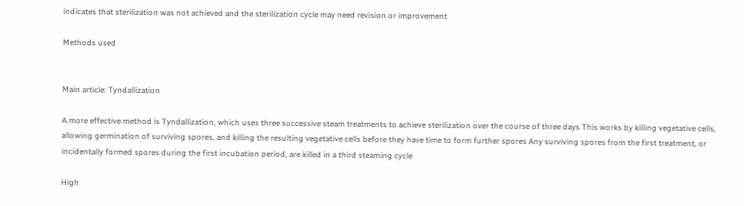indicates that sterilization was not achieved and the sterilization cycle may need revision or improvement

Methods used


Main article: Tyndallization

A more effective method is Tyndallization, which uses three successive steam treatments to achieve sterilization over the course of three days This works by killing vegetative cells, allowing germination of surviving spores, and killing the resulting vegetative cells before they have time to form further spores Any surviving spores from the first treatment, or incidentally formed spores during the first incubation period, are killed in a third steaming cycle

High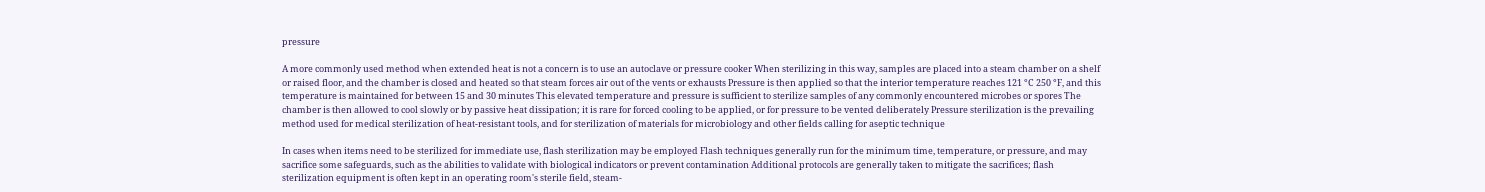pressure

A more commonly used method when extended heat is not a concern is to use an autoclave or pressure cooker When sterilizing in this way, samples are placed into a steam chamber on a shelf or raised floor, and the chamber is closed and heated so that steam forces air out of the vents or exhausts Pressure is then applied so that the interior temperature reaches 121 °C 250 °F, and this temperature is maintained for between 15 and 30 minutes This elevated temperature and pressure is sufficient to sterilize samples of any commonly encountered microbes or spores The chamber is then allowed to cool slowly or by passive heat dissipation; it is rare for forced cooling to be applied, or for pressure to be vented deliberately Pressure sterilization is the prevailing method used for medical sterilization of heat-resistant tools, and for sterilization of materials for microbiology and other fields calling for aseptic technique

In cases when items need to be sterilized for immediate use, flash sterilization may be employed Flash techniques generally run for the minimum time, temperature, or pressure, and may sacrifice some safeguards, such as the abilities to validate with biological indicators or prevent contamination Additional protocols are generally taken to mitigate the sacrifices; flash sterilization equipment is often kept in an operating room's sterile field, steam-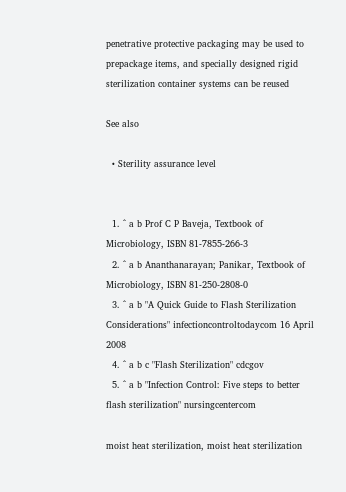penetrative protective packaging may be used to prepackage items, and specially designed rigid sterilization container systems can be reused

See also

  • Sterility assurance level


  1. ^ a b Prof C P Baveja, Textbook of Microbiology, ISBN 81-7855-266-3
  2. ^ a b Ananthanarayan; Panikar, Textbook of Microbiology, ISBN 81-250-2808-0
  3. ^ a b "A Quick Guide to Flash Sterilization Considerations" infectioncontroltodaycom 16 April 2008
  4. ^ a b c "Flash Sterilization" cdcgov
  5. ^ a b "Infection Control: Five steps to better flash sterilization" nursingcentercom

moist heat sterilization, moist heat sterilization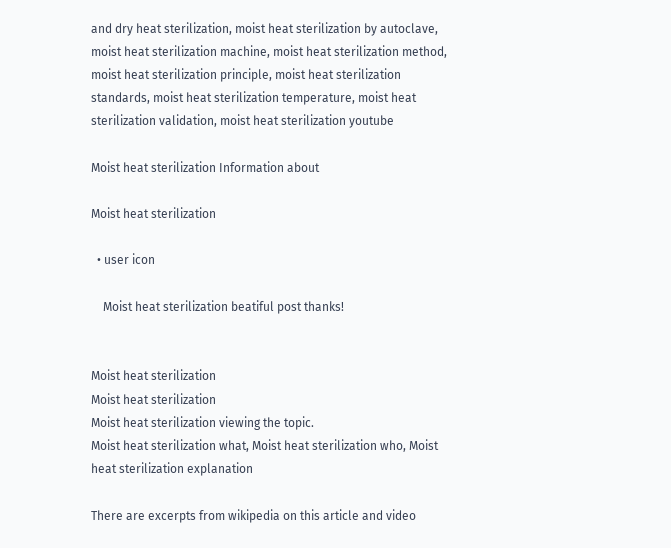and dry heat sterilization, moist heat sterilization by autoclave, moist heat sterilization machine, moist heat sterilization method, moist heat sterilization principle, moist heat sterilization standards, moist heat sterilization temperature, moist heat sterilization validation, moist heat sterilization youtube

Moist heat sterilization Information about

Moist heat sterilization

  • user icon

    Moist heat sterilization beatiful post thanks!


Moist heat sterilization
Moist heat sterilization
Moist heat sterilization viewing the topic.
Moist heat sterilization what, Moist heat sterilization who, Moist heat sterilization explanation

There are excerpts from wikipedia on this article and video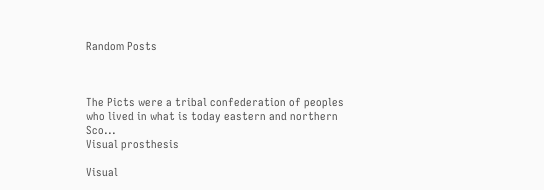Random Posts



The Picts were a tribal confederation of peoples who lived in what is today eastern and northern Sco...
Visual prosthesis

Visual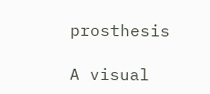prosthesis

A visual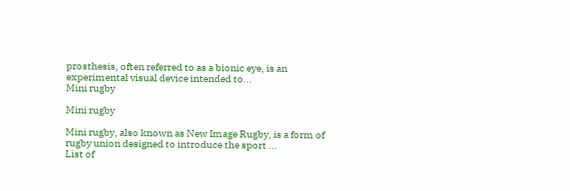prosthesis, often referred to as a bionic eye, is an experimental visual device intended to...
Mini rugby

Mini rugby

Mini rugby, also known as New Image Rugby, is a form of rugby union designed to introduce the sport ...
List of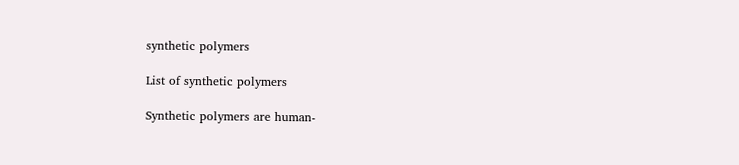synthetic polymers

List of synthetic polymers

Synthetic polymers are human-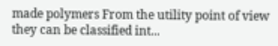made polymers From the utility point of view they can be classified int...